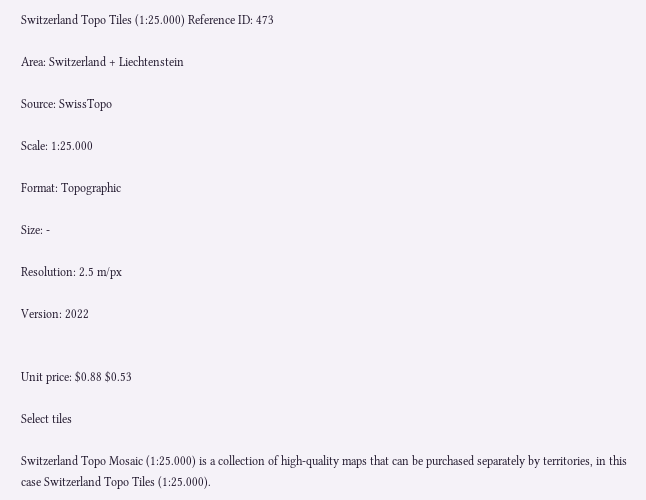Switzerland Topo Tiles (1:25.000) Reference ID: 473

Area: Switzerland + Liechtenstein

Source: SwissTopo

Scale: 1:25.000

Format: Topographic

Size: -

Resolution: 2.5 m/px

Version: 2022


Unit price: $0.88 $0.53

Select tiles

Switzerland Topo Mosaic (1:25.000) is a collection of high-quality maps that can be purchased separately by territories, in this case Switzerland Topo Tiles (1:25.000).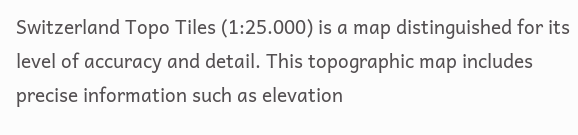Switzerland Topo Tiles (1:25.000) is a map distinguished for its level of accuracy and detail. This topographic map includes precise information such as elevation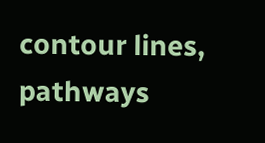contour lines, pathways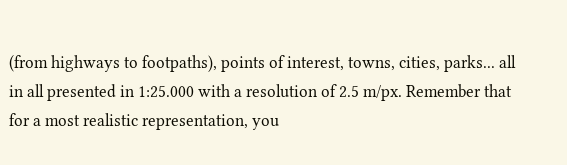(from highways to footpaths), points of interest, towns, cities, parks... all in all presented in 1:25.000 with a resolution of 2.5 m/px. Remember that for a most realistic representation, you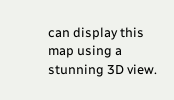can display this map using a stunning 3D view.